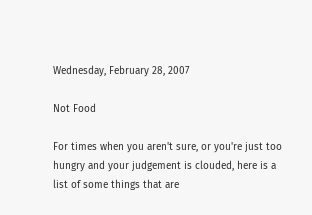Wednesday, February 28, 2007

Not Food

For times when you aren't sure, or you're just too hungry and your judgement is clouded, here is a list of some things that are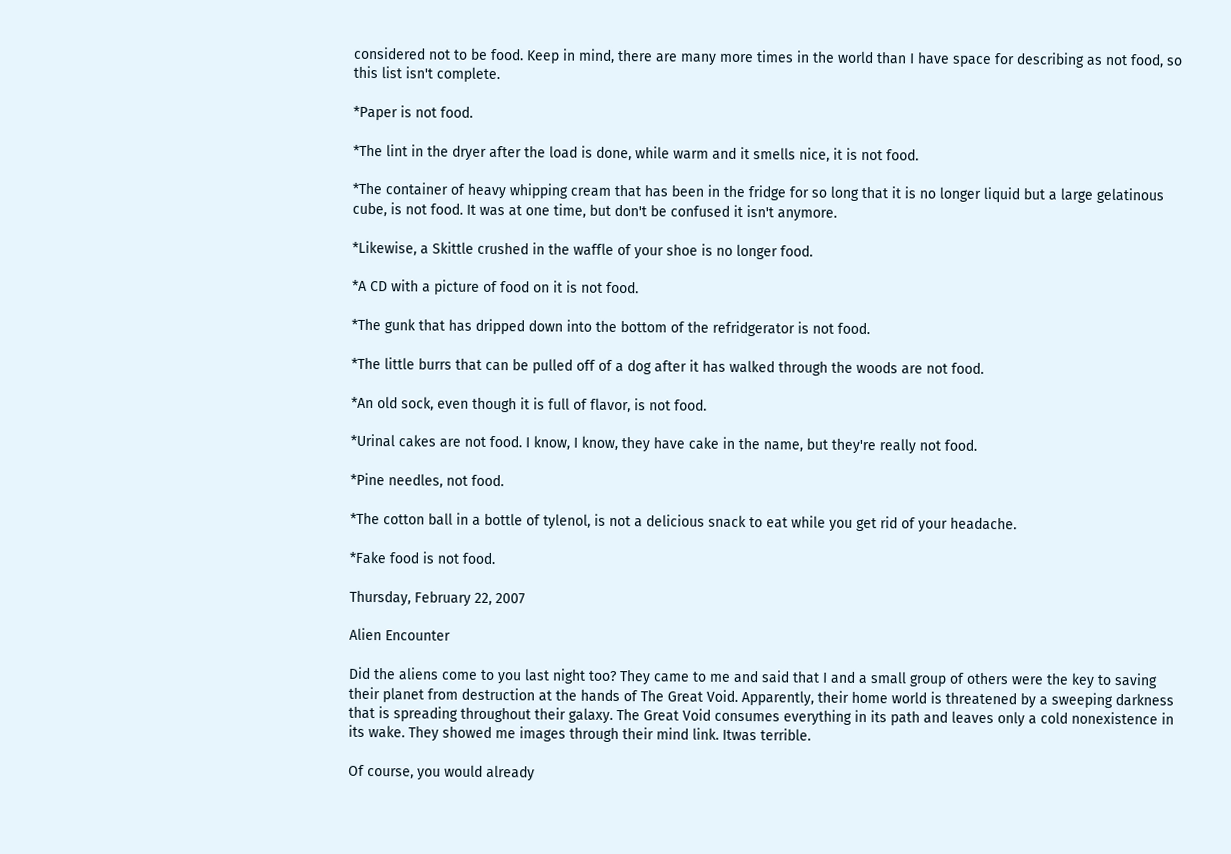considered not to be food. Keep in mind, there are many more times in the world than I have space for describing as not food, so this list isn't complete.

*Paper is not food.

*The lint in the dryer after the load is done, while warm and it smells nice, it is not food.

*The container of heavy whipping cream that has been in the fridge for so long that it is no longer liquid but a large gelatinous cube, is not food. It was at one time, but don't be confused it isn't anymore.

*Likewise, a Skittle crushed in the waffle of your shoe is no longer food.

*A CD with a picture of food on it is not food.

*The gunk that has dripped down into the bottom of the refridgerator is not food.

*The little burrs that can be pulled off of a dog after it has walked through the woods are not food.

*An old sock, even though it is full of flavor, is not food.

*Urinal cakes are not food. I know, I know, they have cake in the name, but they're really not food.

*Pine needles, not food.

*The cotton ball in a bottle of tylenol, is not a delicious snack to eat while you get rid of your headache.

*Fake food is not food.

Thursday, February 22, 2007

Alien Encounter

Did the aliens come to you last night too? They came to me and said that I and a small group of others were the key to saving their planet from destruction at the hands of The Great Void. Apparently, their home world is threatened by a sweeping darkness that is spreading throughout their galaxy. The Great Void consumes everything in its path and leaves only a cold nonexistence in its wake. They showed me images through their mind link. Itwas terrible.

Of course, you would already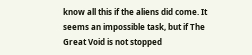know all this if the aliens did come. It seems an impossible task, but if The Great Void is not stopped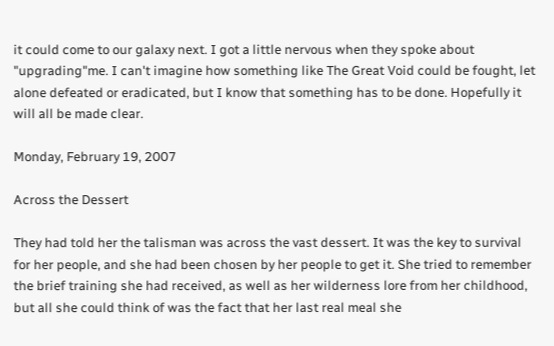it could come to our galaxy next. I got a little nervous when they spoke about "upgrading"me. I can't imagine how something like The Great Void could be fought, let alone defeated or eradicated, but I know that something has to be done. Hopefully it will all be made clear.

Monday, February 19, 2007

Across the Dessert

They had told her the talisman was across the vast dessert. It was the key to survival for her people, and she had been chosen by her people to get it. She tried to remember the brief training she had received, as well as her wilderness lore from her childhood, but all she could think of was the fact that her last real meal she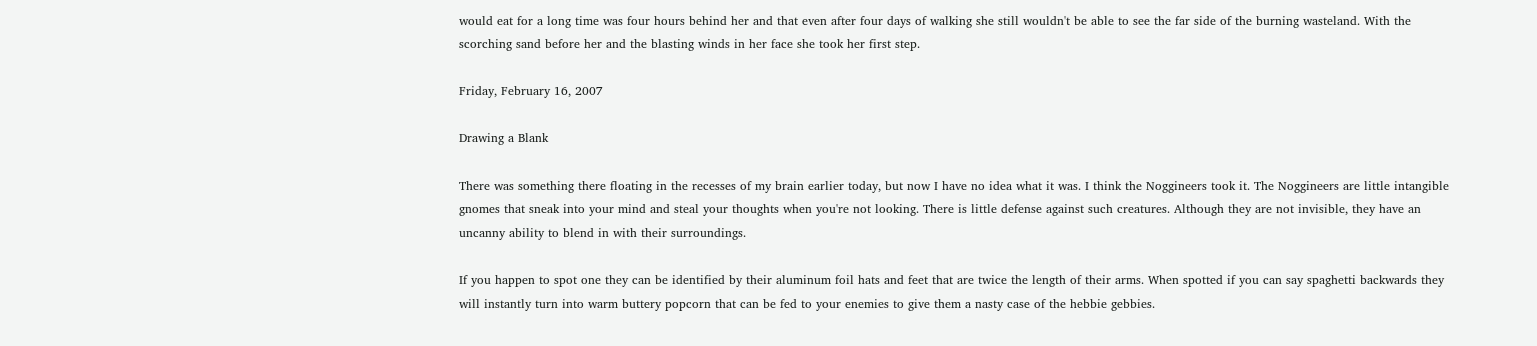would eat for a long time was four hours behind her and that even after four days of walking she still wouldn't be able to see the far side of the burning wasteland. With the scorching sand before her and the blasting winds in her face she took her first step.

Friday, February 16, 2007

Drawing a Blank

There was something there floating in the recesses of my brain earlier today, but now I have no idea what it was. I think the Noggineers took it. The Noggineers are little intangible gnomes that sneak into your mind and steal your thoughts when you're not looking. There is little defense against such creatures. Although they are not invisible, they have an uncanny ability to blend in with their surroundings.

If you happen to spot one they can be identified by their aluminum foil hats and feet that are twice the length of their arms. When spotted if you can say spaghetti backwards they will instantly turn into warm buttery popcorn that can be fed to your enemies to give them a nasty case of the hebbie gebbies.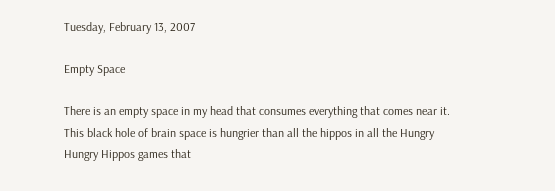Tuesday, February 13, 2007

Empty Space

There is an empty space in my head that consumes everything that comes near it. This black hole of brain space is hungrier than all the hippos in all the Hungry Hungry Hippos games that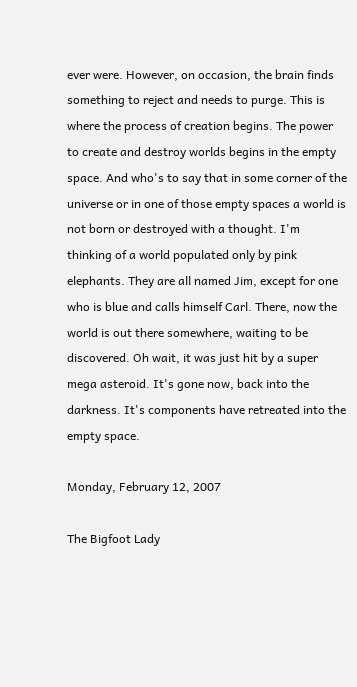ever were. However, on occasion, the brain finds something to reject and needs to purge. This is where the process of creation begins. The power to create and destroy worlds begins in the empty space. And who's to say that in some corner of the universe or in one of those empty spaces a world is not born or destroyed with a thought. I'm thinking of a world populated only by pink elephants. They are all named Jim, except for one who is blue and calls himself Carl. There, now the world is out there somewhere, waiting to be discovered. Oh wait, it was just hit by a super mega asteroid. It's gone now, back into the darkness. It's components have retreated into the empty space.

Monday, February 12, 2007

The Bigfoot Lady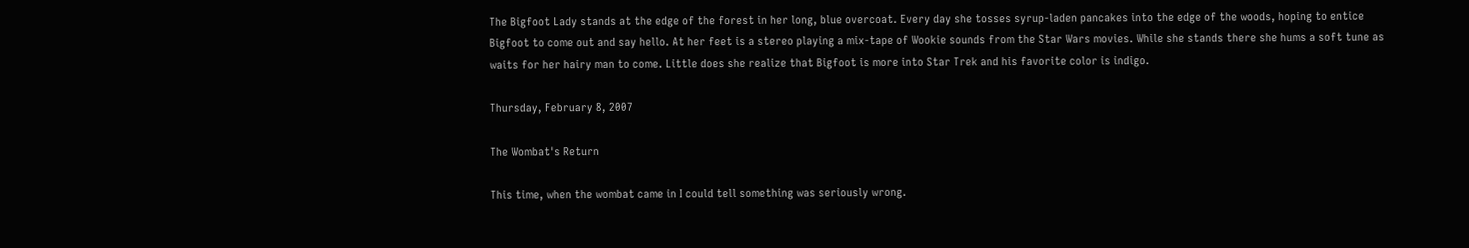The Bigfoot Lady stands at the edge of the forest in her long, blue overcoat. Every day she tosses syrup-laden pancakes into the edge of the woods, hoping to entice Bigfoot to come out and say hello. At her feet is a stereo playing a mix-tape of Wookie sounds from the Star Wars movies. While she stands there she hums a soft tune as waits for her hairy man to come. Little does she realize that Bigfoot is more into Star Trek and his favorite color is indigo.

Thursday, February 8, 2007

The Wombat's Return

This time, when the wombat came in I could tell something was seriously wrong.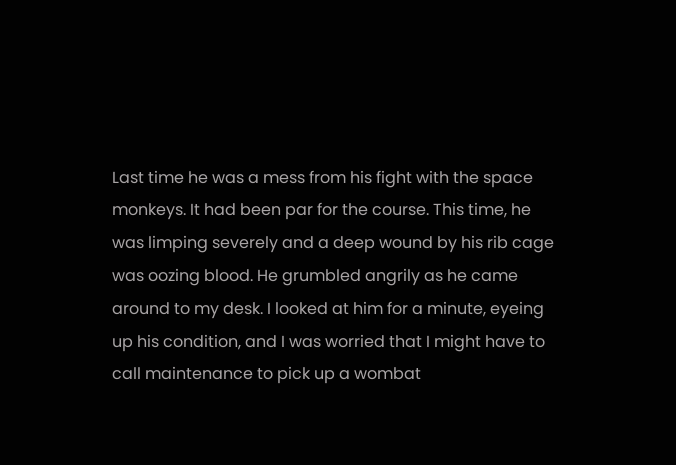Last time he was a mess from his fight with the space monkeys. It had been par for the course. This time, he was limping severely and a deep wound by his rib cage was oozing blood. He grumbled angrily as he came around to my desk. I looked at him for a minute, eyeing up his condition, and I was worried that I might have to call maintenance to pick up a wombat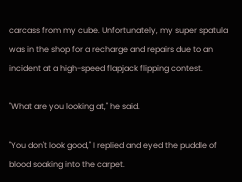carcass from my cube. Unfortunately, my super spatula was in the shop for a recharge and repairs due to an incident at a high-speed flapjack flipping contest.

"What are you looking at," he said.

"You don't look good," I replied and eyed the puddle of blood soaking into the carpet.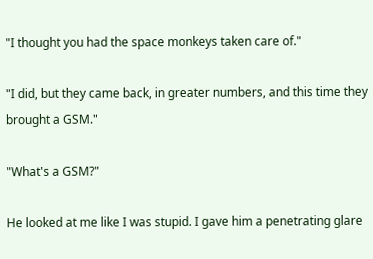"I thought you had the space monkeys taken care of."

"I did, but they came back, in greater numbers, and this time they brought a GSM."

"What's a GSM?"

He looked at me like I was stupid. I gave him a penetrating glare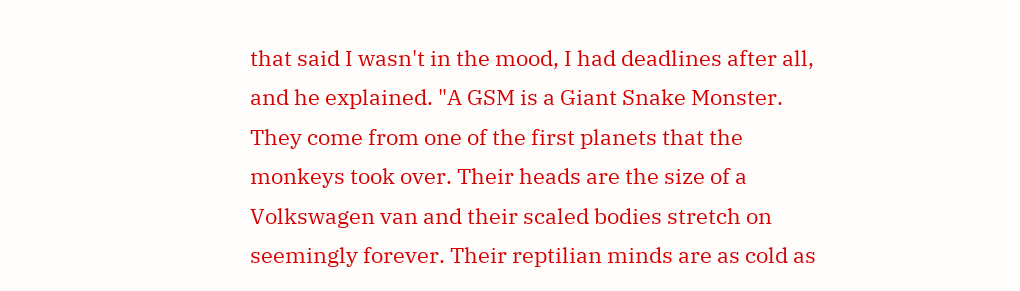that said I wasn't in the mood, I had deadlines after all, and he explained. "A GSM is a Giant Snake Monster. They come from one of the first planets that the monkeys took over. Their heads are the size of a Volkswagen van and their scaled bodies stretch on seemingly forever. Their reptilian minds are as cold as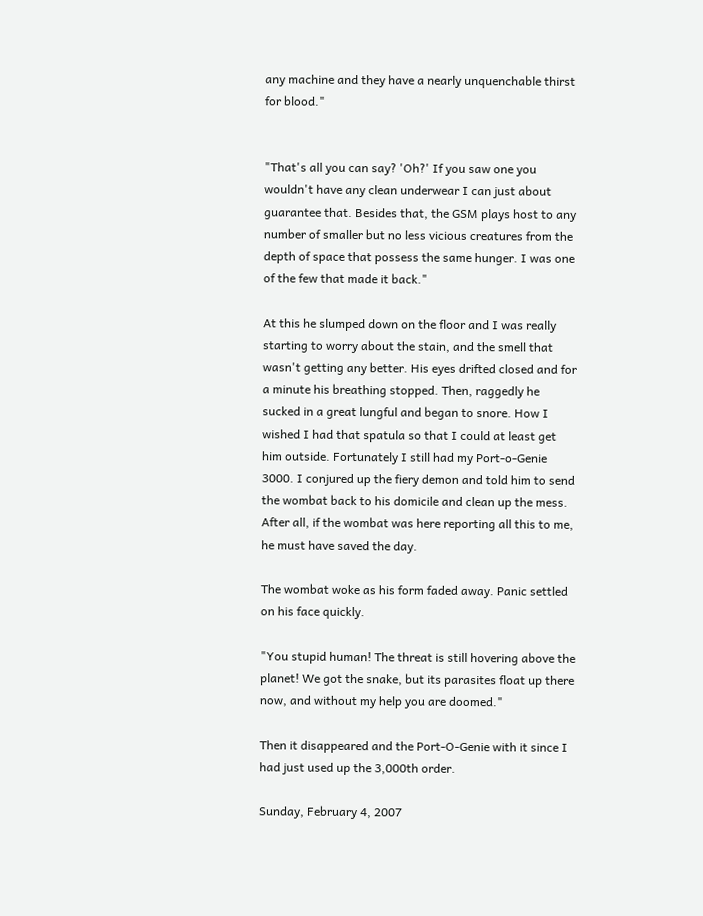any machine and they have a nearly unquenchable thirst for blood."


"That's all you can say? 'Oh?' If you saw one you wouldn't have any clean underwear I can just about guarantee that. Besides that, the GSM plays host to any number of smaller but no less vicious creatures from the depth of space that possess the same hunger. I was one of the few that made it back."

At this he slumped down on the floor and I was really starting to worry about the stain, and the smell that wasn't getting any better. His eyes drifted closed and for a minute his breathing stopped. Then, raggedly he sucked in a great lungful and began to snore. How I wished I had that spatula so that I could at least get him outside. Fortunately I still had my Port-o-Genie 3000. I conjured up the fiery demon and told him to send the wombat back to his domicile and clean up the mess. After all, if the wombat was here reporting all this to me, he must have saved the day.

The wombat woke as his form faded away. Panic settled on his face quickly.

"You stupid human! The threat is still hovering above the planet! We got the snake, but its parasites float up there now, and without my help you are doomed."

Then it disappeared and the Port-O-Genie with it since I had just used up the 3,000th order.

Sunday, February 4, 2007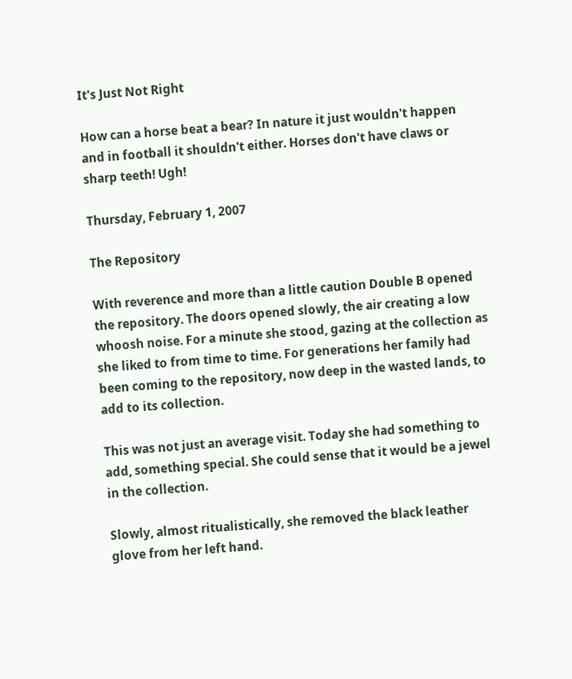It's Just Not Right

How can a horse beat a bear? In nature it just wouldn't happen and in football it shouldn't either. Horses don't have claws or sharp teeth! Ugh!

Thursday, February 1, 2007

The Repository

With reverence and more than a little caution Double B opened the repository. The doors opened slowly, the air creating a low whoosh noise. For a minute she stood, gazing at the collection as she liked to from time to time. For generations her family had been coming to the repository, now deep in the wasted lands, to add to its collection.

This was not just an average visit. Today she had something to add, something special. She could sense that it would be a jewel in the collection.

Slowly, almost ritualistically, she removed the black leather glove from her left hand.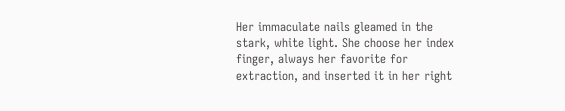Her immaculate nails gleamed in the stark, white light. She choose her index finger, always her favorite for extraction, and inserted it in her right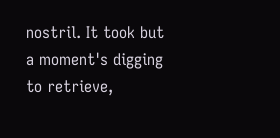nostril. It took but a moment's digging to retrieve,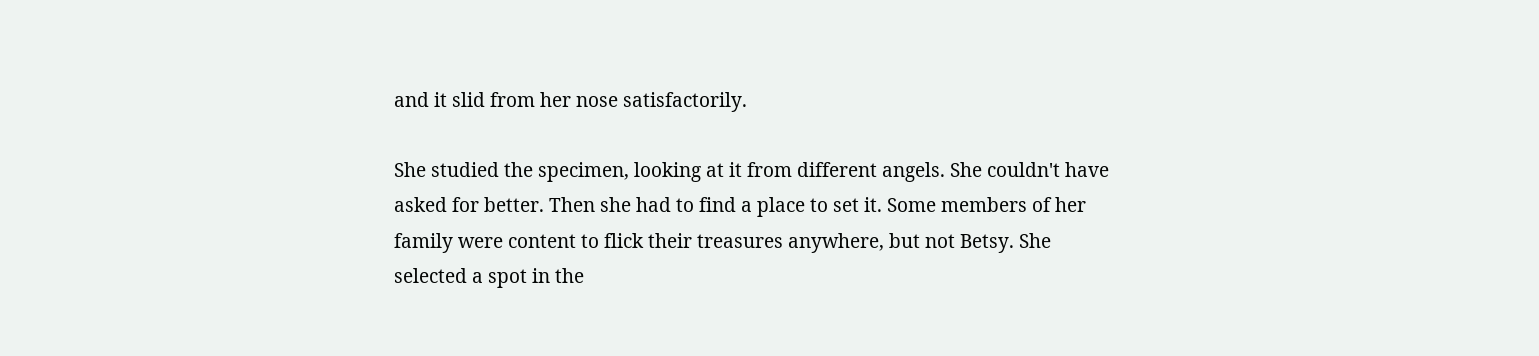and it slid from her nose satisfactorily.

She studied the specimen, looking at it from different angels. She couldn't have asked for better. Then she had to find a place to set it. Some members of her family were content to flick their treasures anywhere, but not Betsy. She selected a spot in the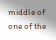middle of one of the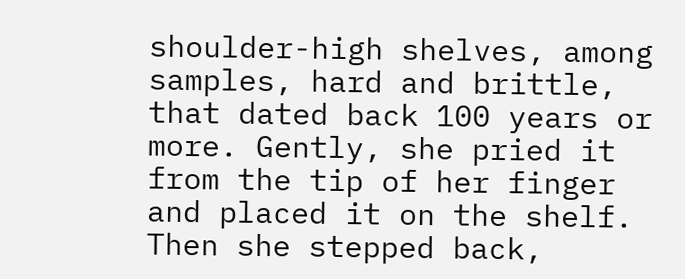shoulder-high shelves, among samples, hard and brittle, that dated back 100 years or more. Gently, she pried it from the tip of her finger and placed it on the shelf. Then she stepped back,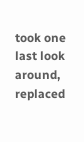took one last look around, replaced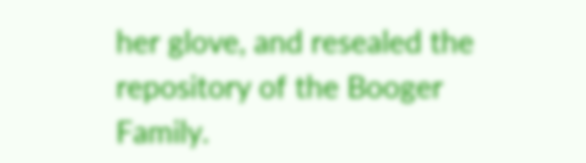her glove, and resealed the repository of the Booger Family.